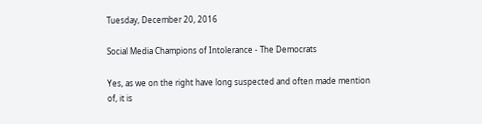Tuesday, December 20, 2016

Social Media Champions of Intolerance - The Democrats

Yes, as we on the right have long suspected and often made mention of, it is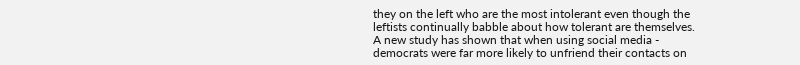they on the left who are the most intolerant even though the leftists continually babble about how tolerant are themselves. A new study has shown that when using social media - democrats were far more likely to unfriend their contacts on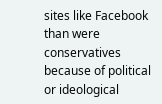sites like Facebook than were conservatives because of political or ideological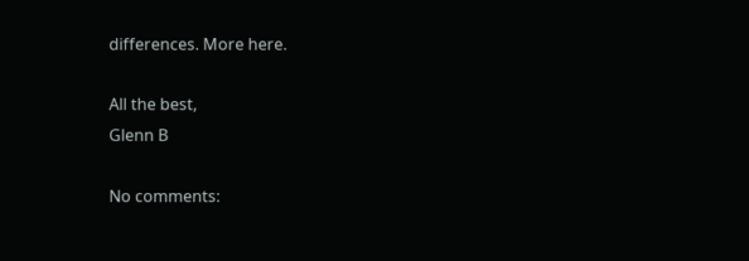differences. More here.

All the best,
Glenn B

No comments: